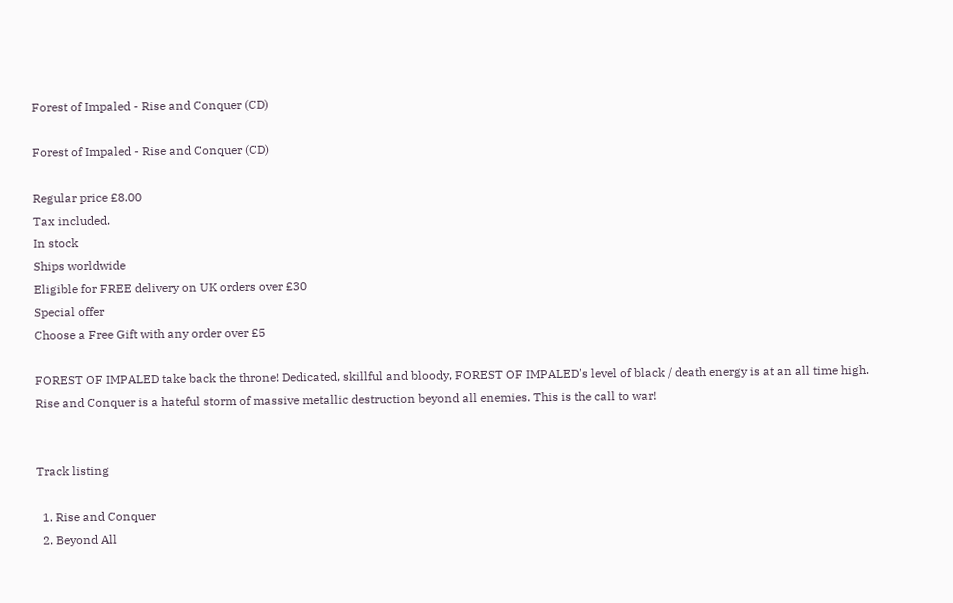Forest of Impaled - Rise and Conquer (CD)

Forest of Impaled - Rise and Conquer (CD)

Regular price £8.00
Tax included.
In stock
Ships worldwide
Eligible for FREE delivery on UK orders over £30
Special offer
Choose a Free Gift with any order over £5

FOREST OF IMPALED take back the throne! Dedicated, skillful and bloody, FOREST OF IMPALED's level of black / death energy is at an all time high. Rise and Conquer is a hateful storm of massive metallic destruction beyond all enemies. This is the call to war!


Track listing

  1. Rise and Conquer
  2. Beyond All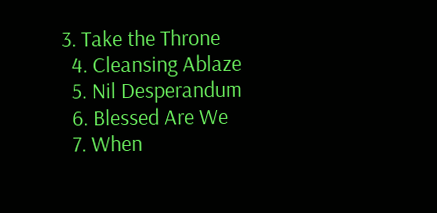3. Take the Throne
  4. Cleansing Ablaze
  5. Nil Desperandum
  6. Blessed Are We
  7. When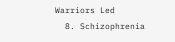Warriors Led
  8. Schizophrenia